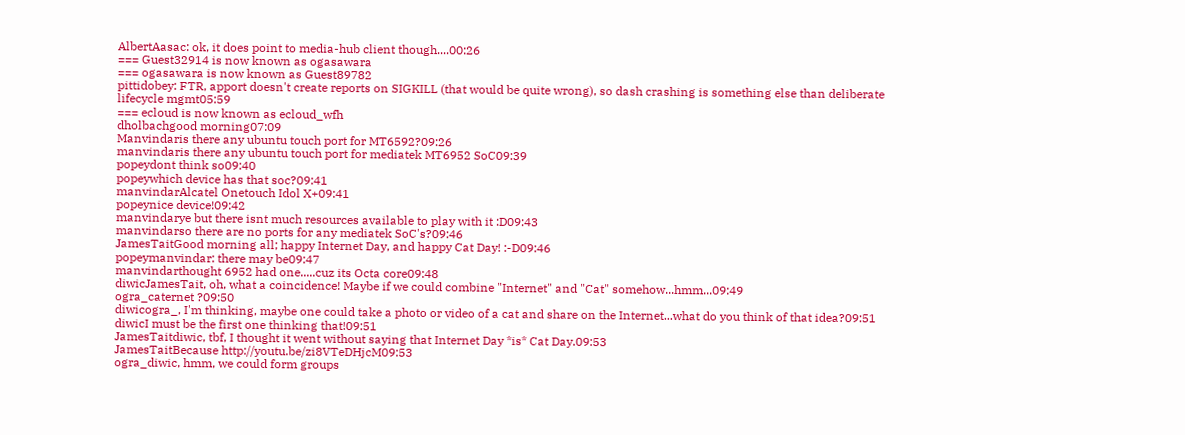AlbertAasac: ok, it does point to media-hub client though....00:26
=== Guest32914 is now known as ogasawara
=== ogasawara is now known as Guest89782
pittidobey: FTR, apport doesn't create reports on SIGKILL (that would be quite wrong), so dash crashing is something else than deliberate lifecycle mgmt05:59
=== ecloud is now known as ecloud_wfh
dholbachgood morning07:09
Manvindaris there any ubuntu touch port for MT6592?09:26
manvindaris there any ubuntu touch port for mediatek MT6952 SoC09:39
popeydont think so09:40
popeywhich device has that soc?09:41
manvindarAlcatel Onetouch Idol X+09:41
popeynice device!09:42
manvindarye but there isnt much resources available to play with it :D09:43
manvindarso there are no ports for any mediatek SoC's?09:46
JamesTaitGood morning all; happy Internet Day, and happy Cat Day! :-D09:46
popeymanvindar: there may be09:47
manvindarthought 6952 had one.....cuz its Octa core09:48
diwicJamesTait, oh, what a coincidence! Maybe if we could combine "Internet" and "Cat" somehow...hmm...09:49
ogra_caternet ?09:50
diwicogra_, I'm thinking, maybe one could take a photo or video of a cat and share on the Internet...what do you think of that idea?09:51
diwicI must be the first one thinking that!09:51
JamesTaitdiwic, tbf, I thought it went without saying that Internet Day *is* Cat Day.09:53
JamesTaitBecause http://youtu.be/zi8VTeDHjcM09:53
ogra_diwic, hmm, we could form groups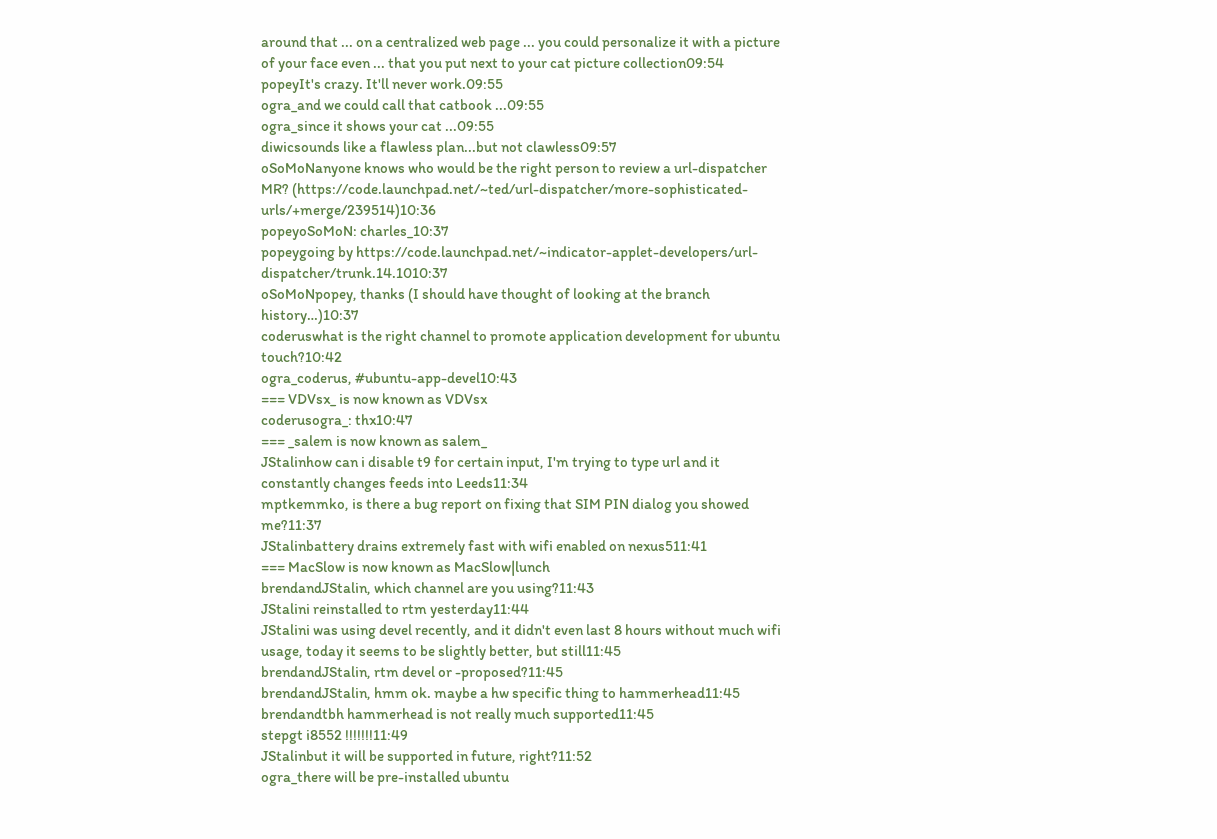around that ... on a centralized web page ... you could personalize it with a picture of your face even ... that you put next to your cat picture collection09:54
popeyIt's crazy. It'll never work.09:55
ogra_and we could call that catbook ...09:55
ogra_since it shows your cat ...09:55
diwicsounds like a flawless plan...but not clawless09:57
oSoMoNanyone knows who would be the right person to review a url-dispatcher MR? (https://code.launchpad.net/~ted/url-dispatcher/more-sophisticated-urls/+merge/239514)10:36
popeyoSoMoN: charles_10:37
popeygoing by https://code.launchpad.net/~indicator-applet-developers/url-dispatcher/trunk.14.1010:37
oSoMoNpopey, thanks (I should have thought of looking at the branch history…)10:37
coderuswhat is the right channel to promote application development for ubuntu touch?10:42
ogra_coderus, #ubuntu-app-devel10:43
=== VDVsx_ is now known as VDVsx
coderusogra_: thx10:47
=== _salem is now known as salem_
JStalinhow can i disable t9 for certain input, I'm trying to type url and it constantly changes feeds into Leeds11:34
mptkemmko, is there a bug report on fixing that SIM PIN dialog you showed me?11:37
JStalinbattery drains extremely fast with wifi enabled on nexus511:41
=== MacSlow is now known as MacSlow|lunch
brendandJStalin, which channel are you using?11:43
JStalini reinstalled to rtm yesterday11:44
JStalini was using devel recently, and it didn't even last 8 hours without much wifi usage, today it seems to be slightly better, but still11:45
brendandJStalin, rtm devel or -proposed?11:45
brendandJStalin, hmm ok. maybe a hw specific thing to hammerhead11:45
brendandtbh hammerhead is not really much supported11:45
stepgt i8552 !!!!!!!11:49
JStalinbut it will be supported in future, right?11:52
ogra_there will be pre-installed ubuntu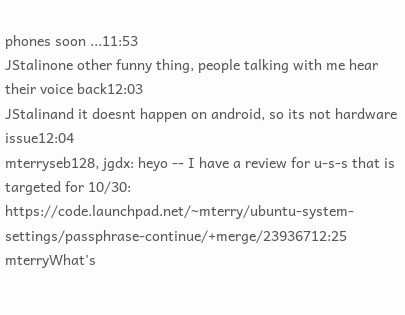phones soon ...11:53
JStalinone other funny thing, people talking with me hear their voice back12:03
JStalinand it doesnt happen on android, so its not hardware issue12:04
mterryseb128, jgdx: heyo -- I have a review for u-s-s that is targeted for 10/30: https://code.launchpad.net/~mterry/ubuntu-system-settings/passphrase-continue/+merge/23936712:25
mterryWhat's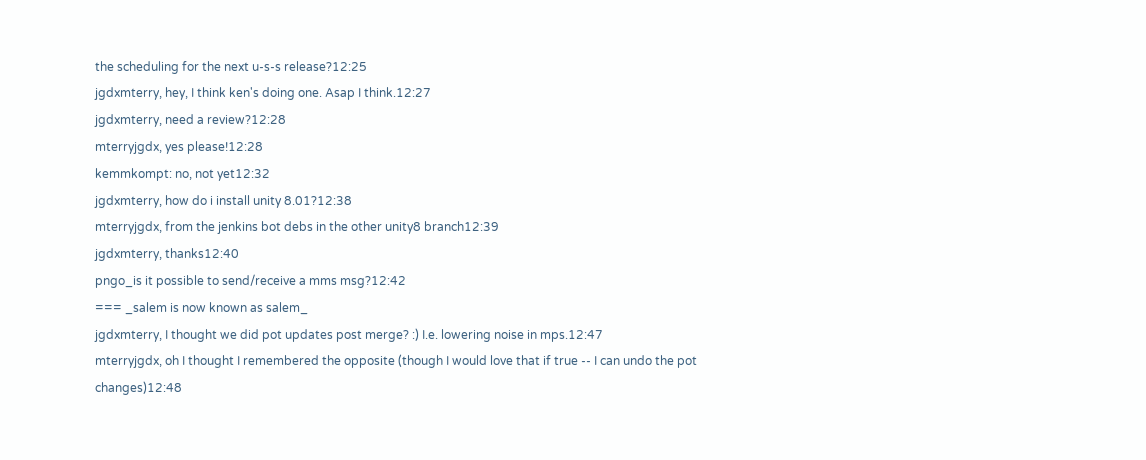the scheduling for the next u-s-s release?12:25
jgdxmterry, hey, I think ken's doing one. Asap I think.12:27
jgdxmterry, need a review?12:28
mterryjgdx, yes please!12:28
kemmkompt: no, not yet12:32
jgdxmterry, how do i install unity 8.01?12:38
mterryjgdx, from the jenkins bot debs in the other unity8 branch12:39
jgdxmterry, thanks12:40
pngo_is it possible to send/receive a mms msg?12:42
=== _salem is now known as salem_
jgdxmterry, I thought we did pot updates post merge? :) I.e. lowering noise in mps.12:47
mterryjgdx, oh I thought I remembered the opposite (though I would love that if true -- I can undo the pot changes)12:48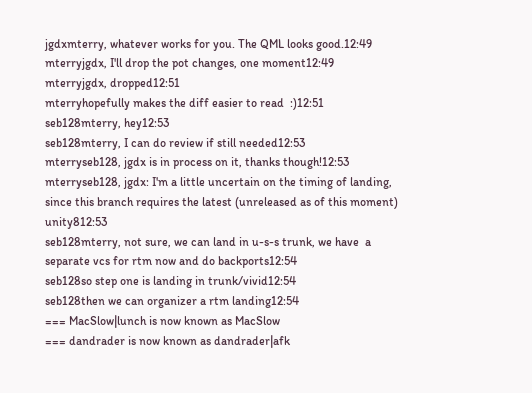jgdxmterry, whatever works for you. The QML looks good.12:49
mterryjgdx, I'll drop the pot changes, one moment12:49
mterryjgdx, dropped12:51
mterryhopefully makes the diff easier to read  :)12:51
seb128mterry, hey12:53
seb128mterry, I can do review if still needed12:53
mterryseb128, jgdx is in process on it, thanks though!12:53
mterryseb128, jgdx: I'm a little uncertain on the timing of landing, since this branch requires the latest (unreleased as of this moment) unity812:53
seb128mterry, not sure, we can land in u-s-s trunk, we have  a separate vcs for rtm now and do backports12:54
seb128so step one is landing in trunk/vivid12:54
seb128then we can organizer a rtm landing12:54
=== MacSlow|lunch is now known as MacSlow
=== dandrader is now known as dandrader|afk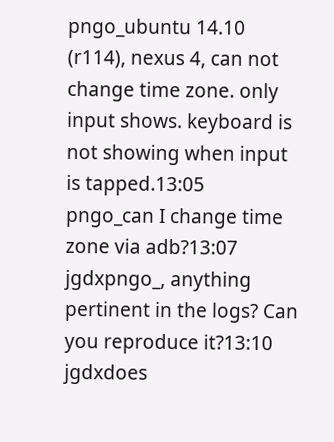pngo_ubuntu 14.10 (r114), nexus 4, can not change time zone. only input shows. keyboard is not showing when input is tapped.13:05
pngo_can I change time zone via adb?13:07
jgdxpngo_, anything pertinent in the logs? Can you reproduce it?13:10
jgdxdoes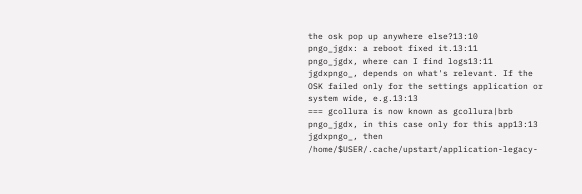the osk pop up anywhere else?13:10
pngo_jgdx: a reboot fixed it.13:11
pngo_jgdx, where can I find logs13:11
jgdxpngo_, depends on what's relevant. If the OSK failed only for the settings application or system wide, e.g.13:13
=== gcollura is now known as gcollura|brb
pngo_jgdx, in this case only for this app13:13
jgdxpngo_, then /home/$USER/.cache/upstart/application-legacy-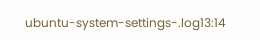ubuntu-system-settings-.log13:14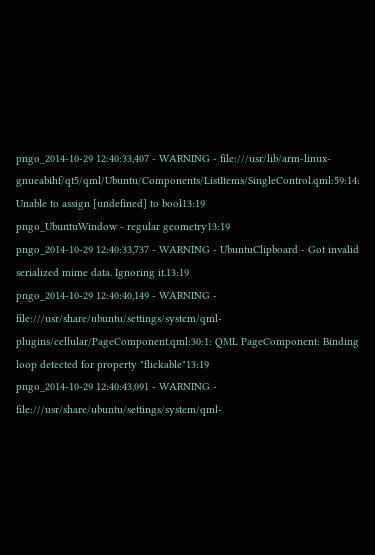pngo_2014-10-29 12:40:33,407 - WARNING - file:///usr/lib/arm-linux-gnueabihf/qt5/qml/Ubuntu/Components/ListItems/SingleControl.qml:59:14: Unable to assign [undefined] to bool13:19
pngo_UbuntuWindow - regular geometry13:19
pngo_2014-10-29 12:40:33,737 - WARNING - UbuntuClipboard - Got invalid serialized mime data. Ignoring it.13:19
pngo_2014-10-29 12:40:40,149 - WARNING - file:///usr/share/ubuntu/settings/system/qml-plugins/cellular/PageComponent.qml:30:1: QML PageComponent: Binding loop detected for property "flickable"13:19
pngo_2014-10-29 12:40:43,091 - WARNING - file:///usr/share/ubuntu/settings/system/qml-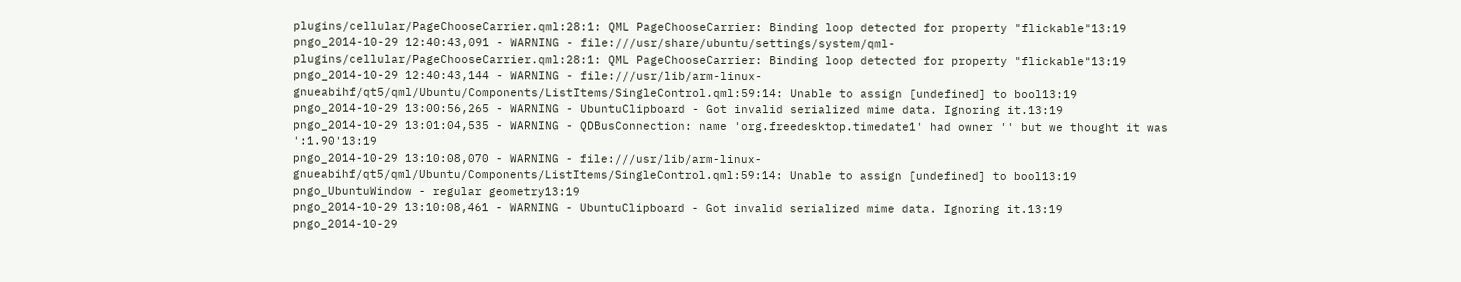plugins/cellular/PageChooseCarrier.qml:28:1: QML PageChooseCarrier: Binding loop detected for property "flickable"13:19
pngo_2014-10-29 12:40:43,091 - WARNING - file:///usr/share/ubuntu/settings/system/qml-plugins/cellular/PageChooseCarrier.qml:28:1: QML PageChooseCarrier: Binding loop detected for property "flickable"13:19
pngo_2014-10-29 12:40:43,144 - WARNING - file:///usr/lib/arm-linux-gnueabihf/qt5/qml/Ubuntu/Components/ListItems/SingleControl.qml:59:14: Unable to assign [undefined] to bool13:19
pngo_2014-10-29 13:00:56,265 - WARNING - UbuntuClipboard - Got invalid serialized mime data. Ignoring it.13:19
pngo_2014-10-29 13:01:04,535 - WARNING - QDBusConnection: name 'org.freedesktop.timedate1' had owner '' but we thought it was ':1.90'13:19
pngo_2014-10-29 13:10:08,070 - WARNING - file:///usr/lib/arm-linux-gnueabihf/qt5/qml/Ubuntu/Components/ListItems/SingleControl.qml:59:14: Unable to assign [undefined] to bool13:19
pngo_UbuntuWindow - regular geometry13:19
pngo_2014-10-29 13:10:08,461 - WARNING - UbuntuClipboard - Got invalid serialized mime data. Ignoring it.13:19
pngo_2014-10-29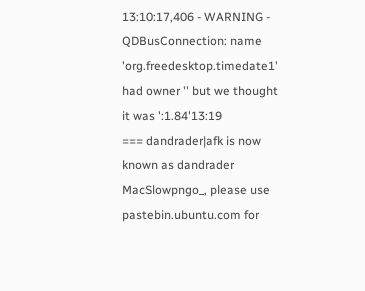13:10:17,406 - WARNING - QDBusConnection: name 'org.freedesktop.timedate1' had owner '' but we thought it was ':1.84'13:19
=== dandrader|afk is now known as dandrader
MacSlowpngo_, please use pastebin.ubuntu.com for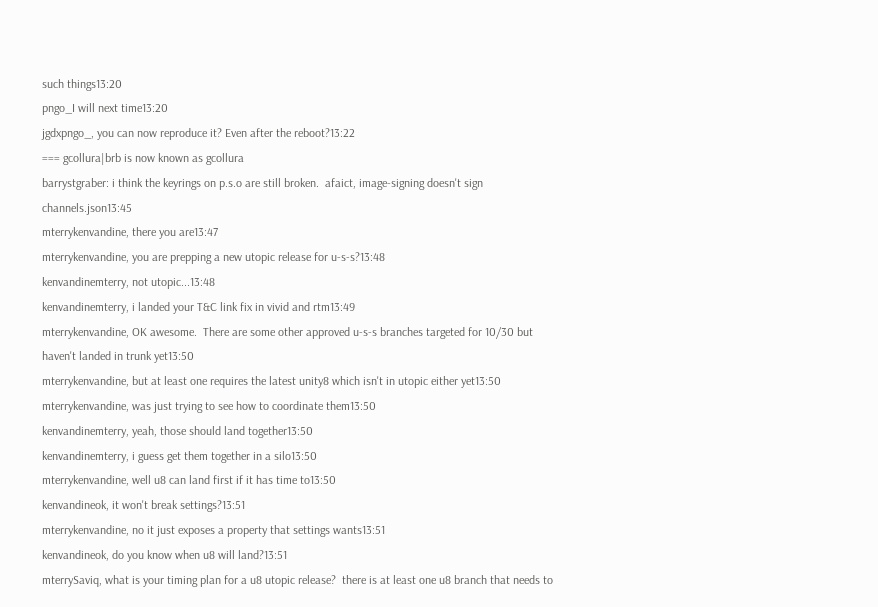such things13:20
pngo_I will next time13:20
jgdxpngo_, you can now reproduce it? Even after the reboot?13:22
=== gcollura|brb is now known as gcollura
barrystgraber: i think the keyrings on p.s.o are still broken.  afaict, image-signing doesn't sign channels.json13:45
mterrykenvandine, there you are13:47
mterrykenvandine, you are prepping a new utopic release for u-s-s?13:48
kenvandinemterry, not utopic...13:48
kenvandinemterry, i landed your T&C link fix in vivid and rtm13:49
mterrykenvandine, OK awesome.  There are some other approved u-s-s branches targeted for 10/30 but haven't landed in trunk yet13:50
mterrykenvandine, but at least one requires the latest unity8 which isn't in utopic either yet13:50
mterrykenvandine, was just trying to see how to coordinate them13:50
kenvandinemterry, yeah, those should land together13:50
kenvandinemterry, i guess get them together in a silo13:50
mterrykenvandine, well u8 can land first if it has time to13:50
kenvandineok, it won't break settings?13:51
mterrykenvandine, no it just exposes a property that settings wants13:51
kenvandineok, do you know when u8 will land?13:51
mterrySaviq, what is your timing plan for a u8 utopic release?  there is at least one u8 branch that needs to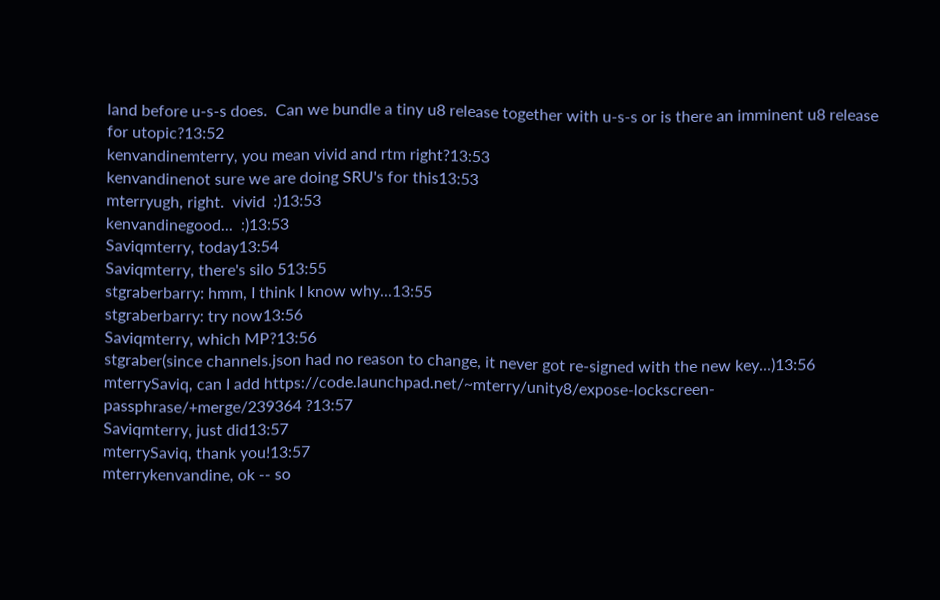land before u-s-s does.  Can we bundle a tiny u8 release together with u-s-s or is there an imminent u8 release for utopic?13:52
kenvandinemterry, you mean vivid and rtm right?13:53
kenvandinenot sure we are doing SRU's for this13:53
mterryugh, right.  vivid  :)13:53
kenvandinegood...  :)13:53
Saviqmterry, today13:54
Saviqmterry, there's silo 513:55
stgraberbarry: hmm, I think I know why...13:55
stgraberbarry: try now13:56
Saviqmterry, which MP?13:56
stgraber(since channels.json had no reason to change, it never got re-signed with the new key...)13:56
mterrySaviq, can I add https://code.launchpad.net/~mterry/unity8/expose-lockscreen-passphrase/+merge/239364 ?13:57
Saviqmterry, just did13:57
mterrySaviq, thank you!13:57
mterrykenvandine, ok -- so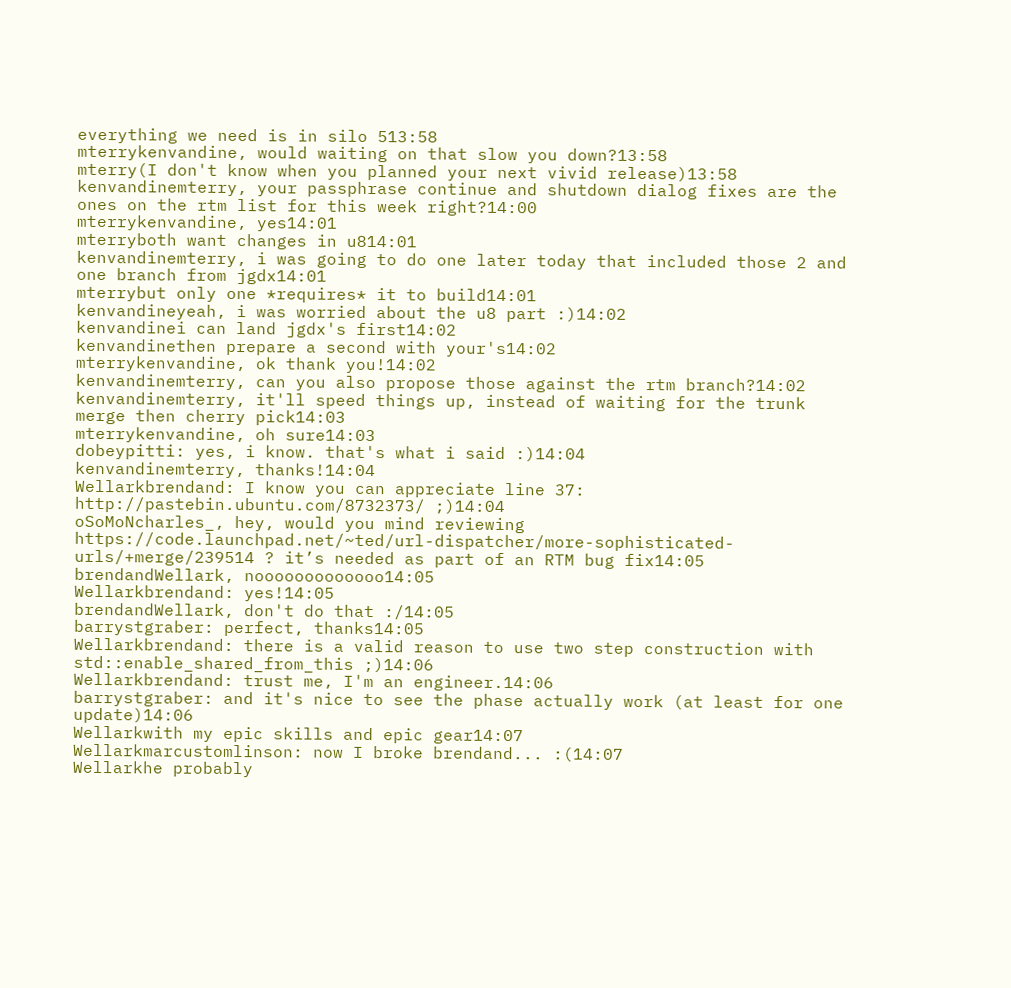everything we need is in silo 513:58
mterrykenvandine, would waiting on that slow you down?13:58
mterry(I don't know when you planned your next vivid release)13:58
kenvandinemterry, your passphrase continue and shutdown dialog fixes are the ones on the rtm list for this week right?14:00
mterrykenvandine, yes14:01
mterryboth want changes in u814:01
kenvandinemterry, i was going to do one later today that included those 2 and one branch from jgdx14:01
mterrybut only one *requires* it to build14:01
kenvandineyeah, i was worried about the u8 part :)14:02
kenvandinei can land jgdx's first14:02
kenvandinethen prepare a second with your's14:02
mterrykenvandine, ok thank you!14:02
kenvandinemterry, can you also propose those against the rtm branch?14:02
kenvandinemterry, it'll speed things up, instead of waiting for the trunk merge then cherry pick14:03
mterrykenvandine, oh sure14:03
dobeypitti: yes, i know. that's what i said :)14:04
kenvandinemterry, thanks!14:04
Wellarkbrendand: I know you can appreciate line 37: http://pastebin.ubuntu.com/8732373/ ;)14:04
oSoMoNcharles_, hey, would you mind reviewing https://code.launchpad.net/~ted/url-dispatcher/more-sophisticated-urls/+merge/239514 ? it’s needed as part of an RTM bug fix14:05
brendandWellark, nooooooooooooo14:05
Wellarkbrendand: yes!14:05
brendandWellark, don't do that :/14:05
barrystgraber: perfect, thanks14:05
Wellarkbrendand: there is a valid reason to use two step construction with std::enable_shared_from_this ;)14:06
Wellarkbrendand: trust me, I'm an engineer.14:06
barrystgraber: and it's nice to see the phase actually work (at least for one update)14:06
Wellarkwith my epic skills and epic gear14:07
Wellarkmarcustomlinson: now I broke brendand... :(14:07
Wellarkhe probably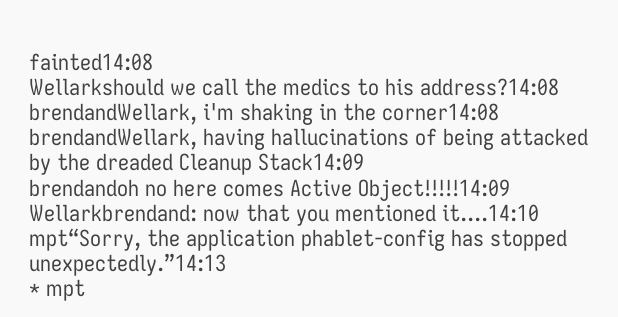fainted14:08
Wellarkshould we call the medics to his address?14:08
brendandWellark, i'm shaking in the corner14:08
brendandWellark, having hallucinations of being attacked by the dreaded Cleanup Stack14:09
brendandoh no here comes Active Object!!!!!14:09
Wellarkbrendand: now that you mentioned it....14:10
mpt“Sorry, the application phablet-config has stopped unexpectedly.”14:13
* mpt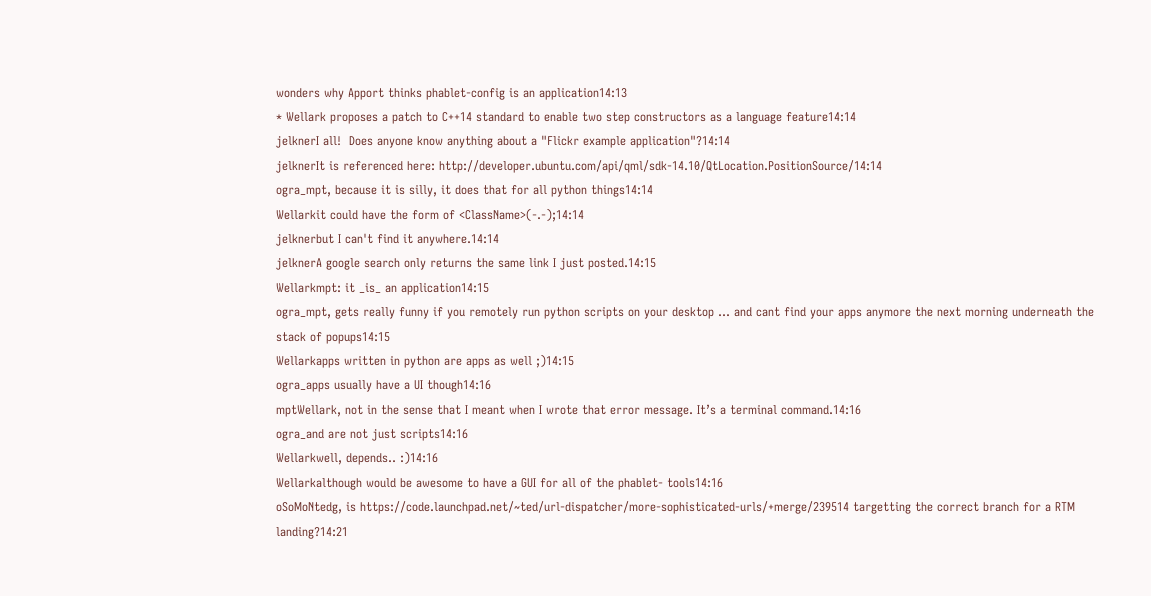wonders why Apport thinks phablet-config is an application14:13
* Wellark proposes a patch to C++14 standard to enable two step constructors as a language feature14:14
jelknerI all!  Does anyone know anything about a "Flickr example application"?14:14
jelknerIt is referenced here: http://developer.ubuntu.com/api/qml/sdk-14.10/QtLocation.PositionSource/14:14
ogra_mpt, because it is silly, it does that for all python things14:14
Wellarkit could have the form of <ClassName>(-.-);14:14
jelknerbut I can't find it anywhere.14:14
jelknerA google search only returns the same link I just posted.14:15
Wellarkmpt: it _is_ an application14:15
ogra_mpt, gets really funny if you remotely run python scripts on your desktop ... and cant find your apps anymore the next morning underneath the stack of popups14:15
Wellarkapps written in python are apps as well ;)14:15
ogra_apps usually have a UI though14:16
mptWellark, not in the sense that I meant when I wrote that error message. It’s a terminal command.14:16
ogra_and are not just scripts14:16
Wellarkwell, depends.. :)14:16
Wellarkalthough would be awesome to have a GUI for all of the phablet- tools14:16
oSoMoNtedg, is https://code.launchpad.net/~ted/url-dispatcher/more-sophisticated-urls/+merge/239514 targetting the correct branch for a RTM landing?14:21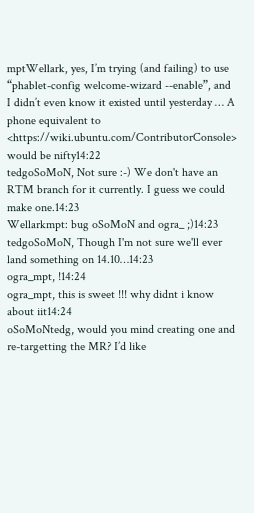mptWellark, yes, I’m trying (and failing) to use “phablet-config welcome-wizard --enable”, and I didn’t even know it existed until yesterday … A phone equivalent to <https://wiki.ubuntu.com/ContributorConsole> would be nifty14:22
tedgoSoMoN, Not sure :-) We don't have an RTM branch for it currently. I guess we could make one.14:23
Wellarkmpt: bug oSoMoN and ogra_ ;)14:23
tedgoSoMoN, Though I'm not sure we'll ever land something on 14.10…14:23
ogra_mpt, !14:24
ogra_mpt, this is sweet !!! why didnt i know about iit14:24
oSoMoNtedg, would you mind creating one and re-targetting the MR? I’d like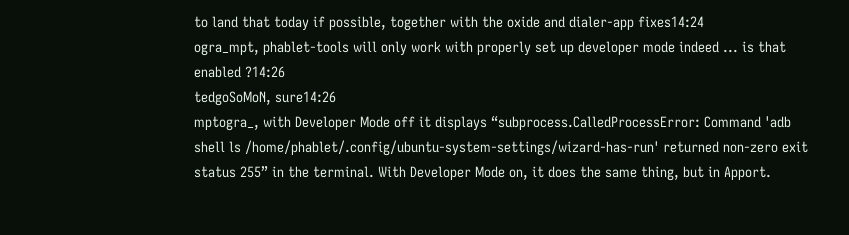to land that today if possible, together with the oxide and dialer-app fixes14:24
ogra_mpt, phablet-tools will only work with properly set up developer mode indeed ... is that enabled ?14:26
tedgoSoMoN, sure14:26
mptogra_, with Developer Mode off it displays “subprocess.CalledProcessError: Command 'adb shell ls /home/phablet/.config/ubuntu-system-settings/wizard-has-run' returned non-zero exit status 255” in the terminal. With Developer Mode on, it does the same thing, but in Apport.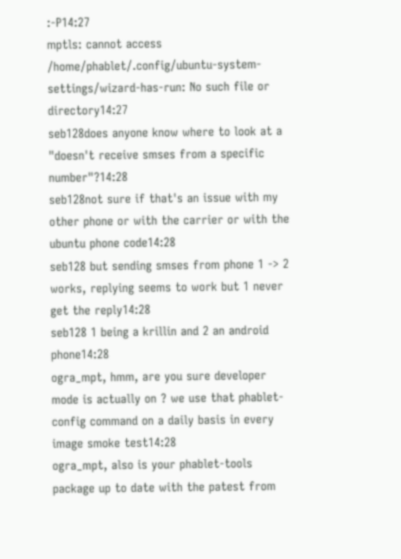:-P14:27
mptls: cannot access /home/phablet/.config/ubuntu-system-settings/wizard-has-run: No such file or directory14:27
seb128does anyone know where to look at a "doesn't receive smses from a specific number"?14:28
seb128not sure if that's an issue with my other phone or with the carrier or with the ubuntu phone code14:28
seb128 but sending smses from phone 1 -> 2 works, replying seems to work but 1 never get the reply14:28
seb128 1 being a krillin and 2 an android phone14:28
ogra_mpt, hmm, are you sure developer mode is actually on ? we use that phablet-config command on a daily basis in every image smoke test14:28
ogra_mpt, also is your phablet-tools package up to date with the patest from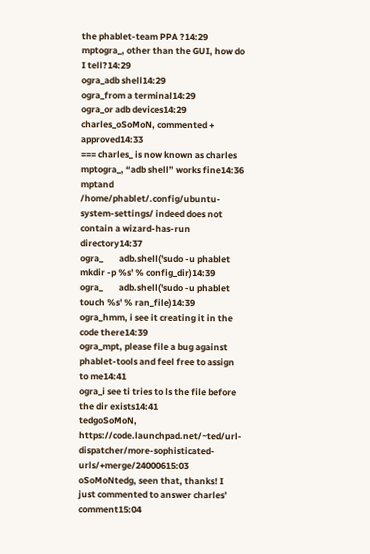the phablet-team PPA ?14:29
mptogra_, other than the GUI, how do I tell?14:29
ogra_adb shell14:29
ogra_from a terminal14:29
ogra_or adb devices14:29
charles_oSoMoN, commented + approved14:33
=== charles_ is now known as charles
mptogra_, “adb shell” works fine14:36
mptand /home/phablet/.config/ubuntu-system-settings/ indeed does not contain a wizard-has-run directory14:37
ogra_        adb.shell('sudo -u phablet mkdir -p %s' % config_dir)14:39
ogra_        adb.shell('sudo -u phablet touch %s' % ran_file)14:39
ogra_hmm, i see it creating it in the code there14:39
ogra_mpt, please file a bug against phablet-tools and feel free to assign to me14:41
ogra_i see ti tries to ls the file before the dir exists14:41
tedgoSoMoN, https://code.launchpad.net/~ted/url-dispatcher/more-sophisticated-urls/+merge/24000615:03
oSoMoNtedg, seen that, thanks! I just commented to answer charles’ comment15:04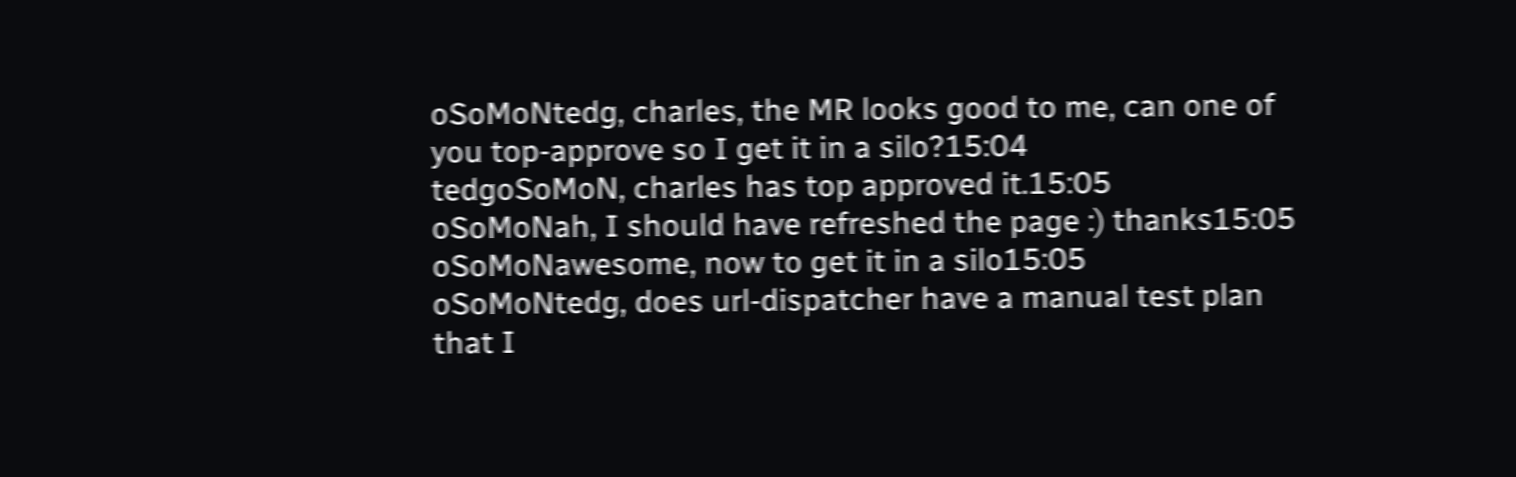oSoMoNtedg, charles, the MR looks good to me, can one of you top-approve so I get it in a silo?15:04
tedgoSoMoN, charles has top approved it.15:05
oSoMoNah, I should have refreshed the page :) thanks15:05
oSoMoNawesome, now to get it in a silo15:05
oSoMoNtedg, does url-dispatcher have a manual test plan that I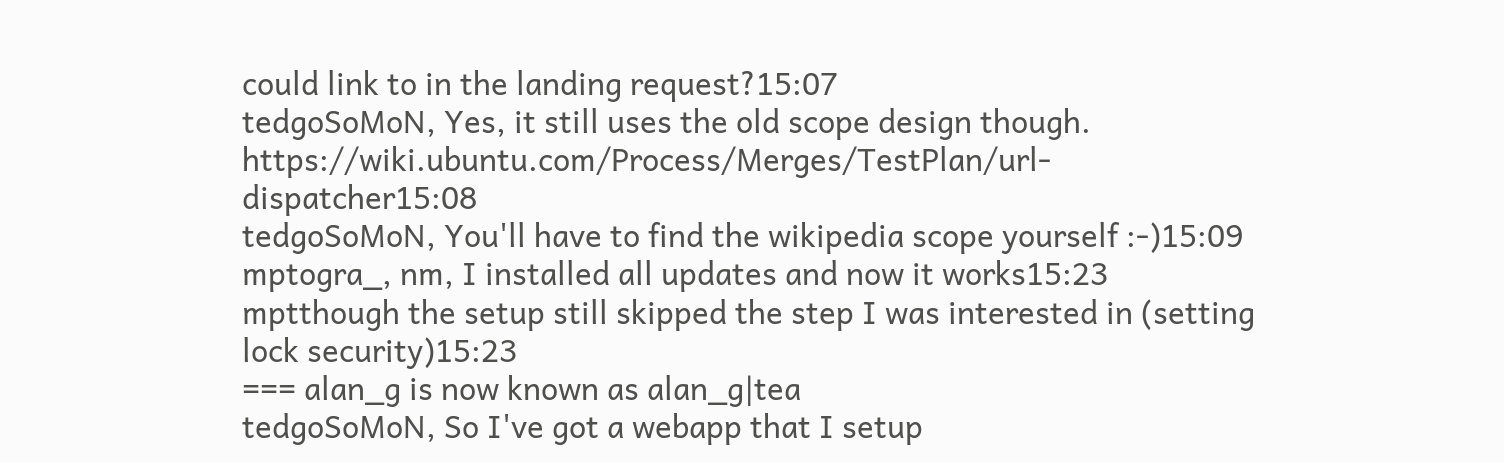could link to in the landing request?15:07
tedgoSoMoN, Yes, it still uses the old scope design though. https://wiki.ubuntu.com/Process/Merges/TestPlan/url-dispatcher15:08
tedgoSoMoN, You'll have to find the wikipedia scope yourself :-)15:09
mptogra_, nm, I installed all updates and now it works15:23
mptthough the setup still skipped the step I was interested in (setting lock security)15:23
=== alan_g is now known as alan_g|tea
tedgoSoMoN, So I've got a webapp that I setup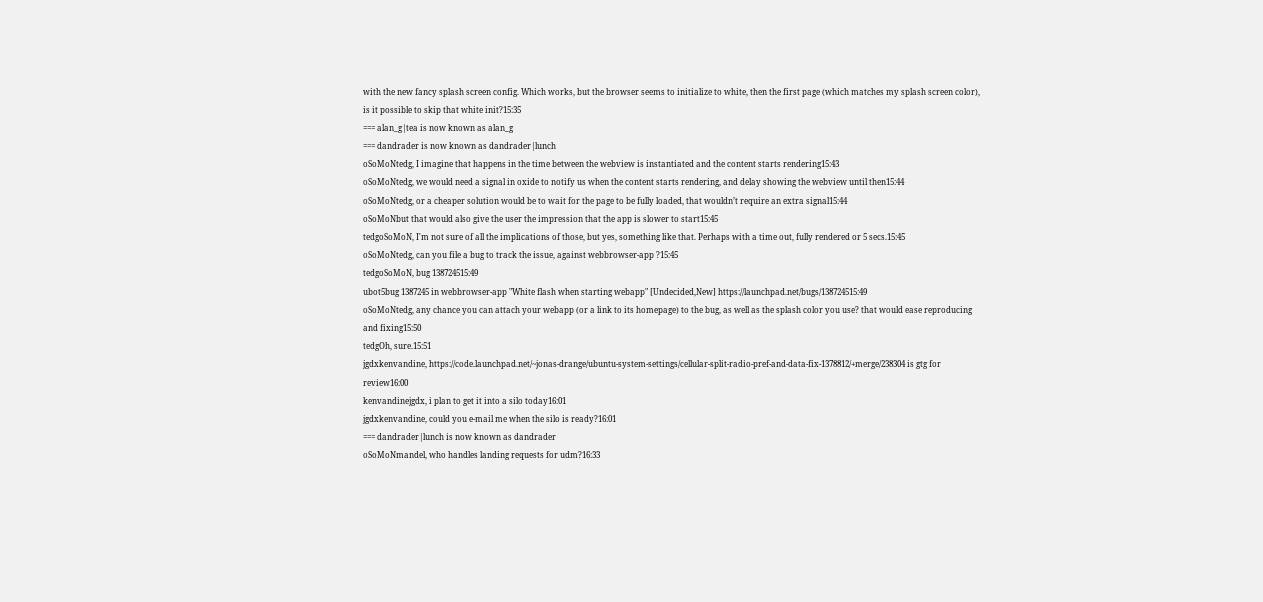with the new fancy splash screen config. Which works, but the browser seems to initialize to white, then the first page (which matches my splash screen color), is it possible to skip that white init?15:35
=== alan_g|tea is now known as alan_g
=== dandrader is now known as dandrader|lunch
oSoMoNtedg, I imagine that happens in the time between the webview is instantiated and the content starts rendering15:43
oSoMoNtedg, we would need a signal in oxide to notify us when the content starts rendering, and delay showing the webview until then15:44
oSoMoNtedg, or a cheaper solution would be to wait for the page to be fully loaded, that wouldn’t require an extra signal15:44
oSoMoNbut that would also give the user the impression that the app is slower to start15:45
tedgoSoMoN, I'm not sure of all the implications of those, but yes, something like that. Perhaps with a time out, fully rendered or 5 secs.15:45
oSoMoNtedg, can you file a bug to track the issue, against webbrowser-app ?15:45
tedgoSoMoN, bug 138724515:49
ubot5bug 1387245 in webbrowser-app "White flash when starting webapp" [Undecided,New] https://launchpad.net/bugs/138724515:49
oSoMoNtedg, any chance you can attach your webapp (or a link to its homepage) to the bug, as well as the splash color you use? that would ease reproducing and fixing15:50
tedgOh, sure.15:51
jgdxkenvandine, https://code.launchpad.net/~jonas-drange/ubuntu-system-settings/cellular-split-radio-pref-and-data-fix-1378812/+merge/238304 is gtg for review16:00
kenvandinejgdx, i plan to get it into a silo today16:01
jgdxkenvandine, could you e-mail me when the silo is ready?16:01
=== dandrader|lunch is now known as dandrader
oSoMoNmandel, who handles landing requests for udm?16:33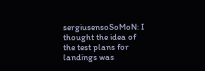sergiusensoSoMoN: I thought the idea of the test plans for landings was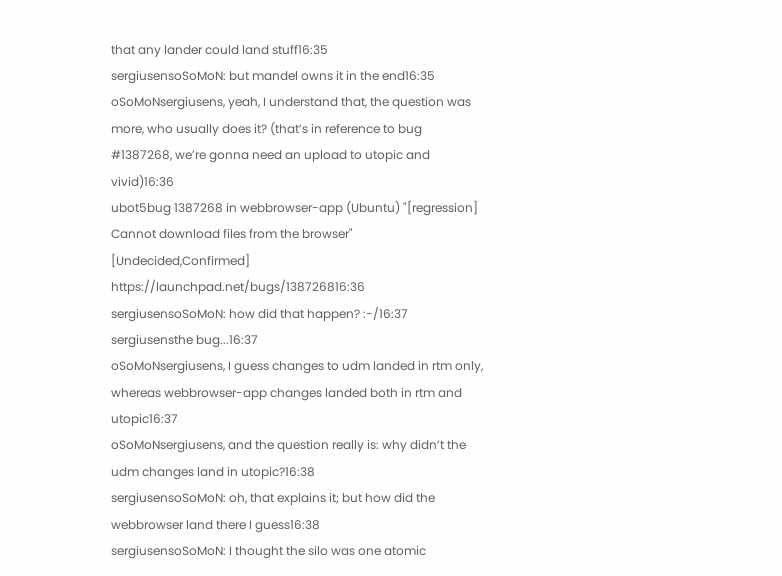that any lander could land stuff16:35
sergiusensoSoMoN: but mandel owns it in the end16:35
oSoMoNsergiusens, yeah, I understand that, the question was more, who usually does it? (that’s in reference to bug #1387268, we’re gonna need an upload to utopic and vivid)16:36
ubot5bug 1387268 in webbrowser-app (Ubuntu) "[regression] Cannot download files from the browser" [Undecided,Confirmed] https://launchpad.net/bugs/138726816:36
sergiusensoSoMoN: how did that happen? :-/16:37
sergiusensthe bug...16:37
oSoMoNsergiusens, I guess changes to udm landed in rtm only, whereas webbrowser-app changes landed both in rtm and utopic16:37
oSoMoNsergiusens, and the question really is: why didn’t the udm changes land in utopic?16:38
sergiusensoSoMoN: oh, that explains it; but how did the webbrowser land there I guess16:38
sergiusensoSoMoN: I thought the silo was one atomic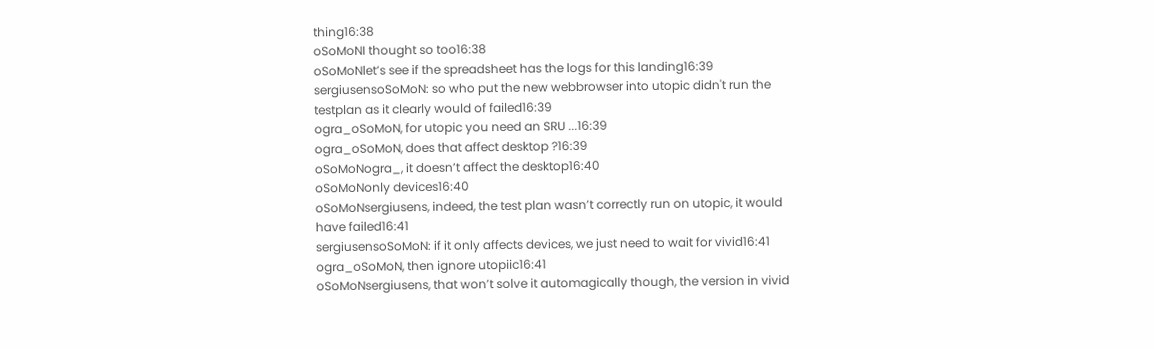thing16:38
oSoMoNI thought so too16:38
oSoMoNlet’s see if the spreadsheet has the logs for this landing16:39
sergiusensoSoMoN: so who put the new webbrowser into utopic didn't run the testplan as it clearly would of failed16:39
ogra_oSoMoN, for utopic you need an SRU ...16:39
ogra_oSoMoN, does that affect desktop ?16:39
oSoMoNogra_, it doesn’t affect the desktop16:40
oSoMoNonly devices16:40
oSoMoNsergiusens, indeed, the test plan wasn’t correctly run on utopic, it would have failed16:41
sergiusensoSoMoN: if it only affects devices, we just need to wait for vivid16:41
ogra_oSoMoN, then ignore utopiic16:41
oSoMoNsergiusens, that won’t solve it automagically though, the version in vivid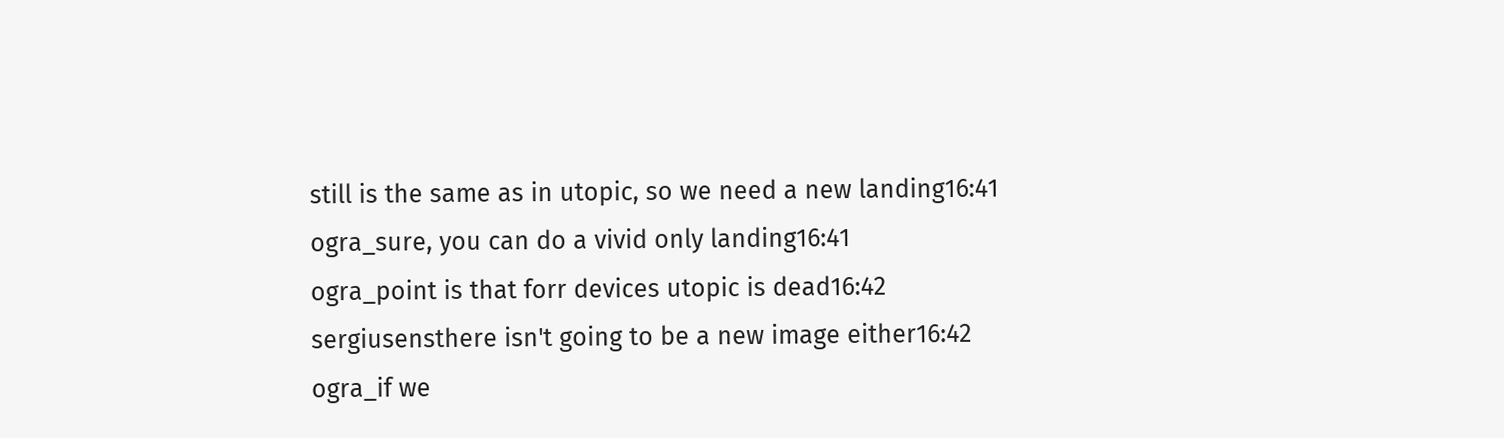still is the same as in utopic, so we need a new landing16:41
ogra_sure, you can do a vivid only landing16:41
ogra_point is that forr devices utopic is dead16:42
sergiusensthere isn't going to be a new image either16:42
ogra_if we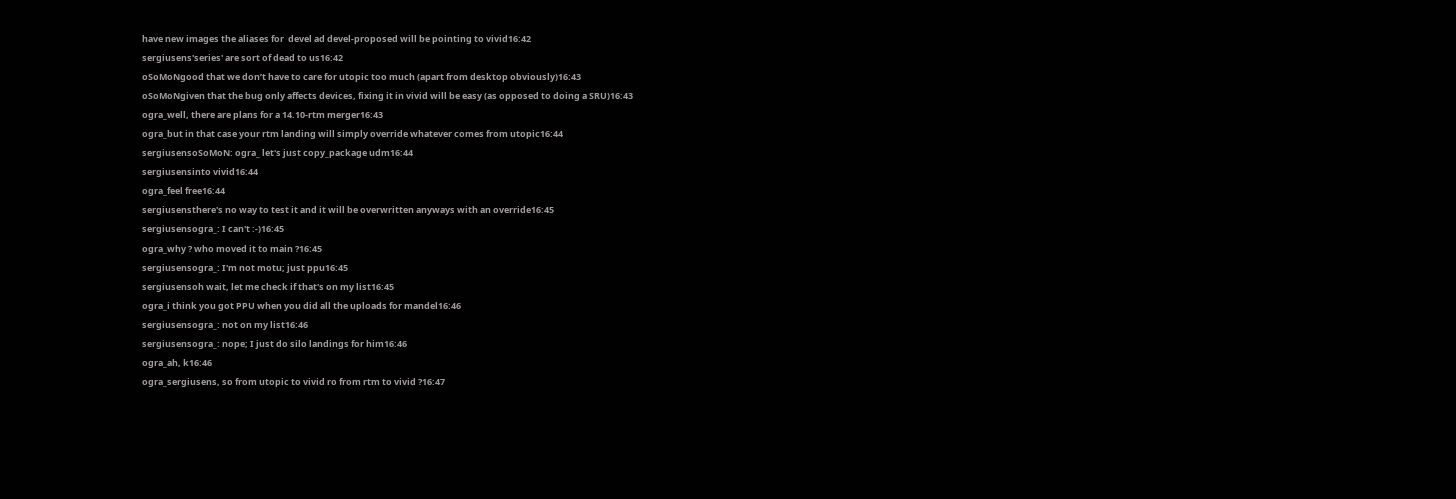have new images the aliases for  devel ad devel-proposed will be pointing to vivid16:42
sergiusens'series' are sort of dead to us16:42
oSoMoNgood that we don’t have to care for utopic too much (apart from desktop obviously)16:43
oSoMoNgiven that the bug only affects devices, fixing it in vivid will be easy (as opposed to doing a SRU)16:43
ogra_well, there are plans for a 14.10-rtm merger16:43
ogra_but in that case your rtm landing will simply override whatever comes from utopic16:44
sergiusensoSoMoN: ogra_ let's just copy_package udm16:44
sergiusensinto vivid16:44
ogra_feel free16:44
sergiusensthere's no way to test it and it will be overwritten anyways with an override16:45
sergiusensogra_: I can't :-)16:45
ogra_why ? who moved it to main ?16:45
sergiusensogra_: I'm not motu; just ppu16:45
sergiusensoh wait, let me check if that's on my list16:45
ogra_i think you got PPU when you did all the uploads for mandel16:46
sergiusensogra_: not on my list16:46
sergiusensogra_: nope; I just do silo landings for him16:46
ogra_ah, k16:46
ogra_sergiusens, so from utopic to vivid ro from rtm to vivid ?16:47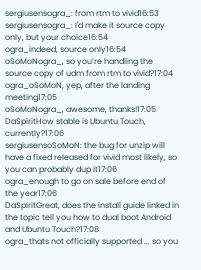sergiusensogra_: from rtm to vivid16:53
sergiusensogra_: I'd make it source copy only, but your choice16:54
ogra_indeed, source only16:54
oSoMoNogra_, so you’re handling the source copy of udm from rtm to vivid?17:04
ogra_oSoMoN, yep, after the landing meeting17:05
oSoMoNogra_, awesome, thanks!17:05
DaSpiritHow stable is Ubuntu Touch, currently?17:06
sergiusensoSoMoN: the bug for unzip will have a fixed released for vivid most likely, so you can probably dup it17:06
ogra_enough to go on sale before end of the year17:06
DaSpiritGreat, does the install guide linked in the topic tell you how to dual boot Android and Ubuntu Touch?17:08
ogra_thats not officially supported ... so you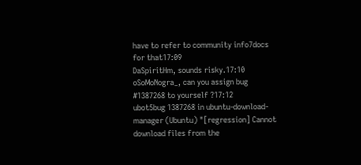have to refer to community info7docs for that17:09
DaSpiritHm, sounds risky.17:10
oSoMoNogra_, can you assign bug #1387268 to yourself ?17:12
ubot5bug 1387268 in ubuntu-download-manager (Ubuntu) "[regression] Cannot download files from the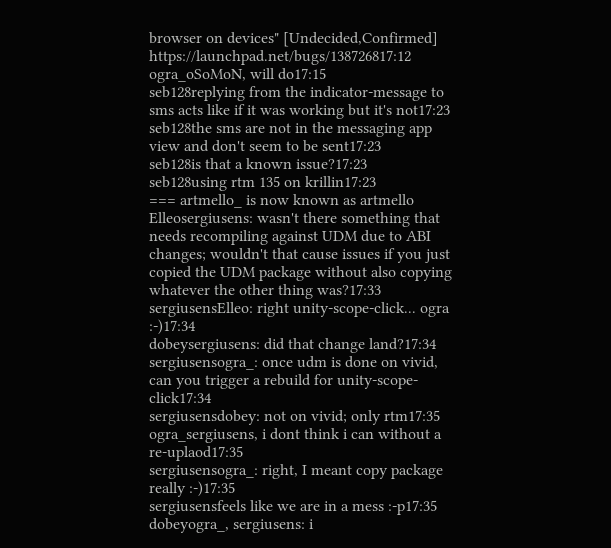browser on devices" [Undecided,Confirmed] https://launchpad.net/bugs/138726817:12
ogra_oSoMoN, will do17:15
seb128replying from the indicator-message to sms acts like if it was working but it's not17:23
seb128the sms are not in the messaging app view and don't seem to be sent17:23
seb128is that a known issue?17:23
seb128using rtm 135 on krillin17:23
=== artmello_ is now known as artmello
Elleosergiusens: wasn't there something that needs recompiling against UDM due to ABI changes; wouldn't that cause issues if you just copied the UDM package without also copying whatever the other thing was?17:33
sergiusensElleo: right unity-scope-click... ogra :-)17:34
dobeysergiusens: did that change land?17:34
sergiusensogra_: once udm is done on vivid, can you trigger a rebuild for unity-scope-click17:34
sergiusensdobey: not on vivid; only rtm17:35
ogra_sergiusens, i dont think i can without a re-uplaod17:35
sergiusensogra_: right, I meant copy package really :-)17:35
sergiusensfeels like we are in a mess :-p17:35
dobeyogra_, sergiusens: i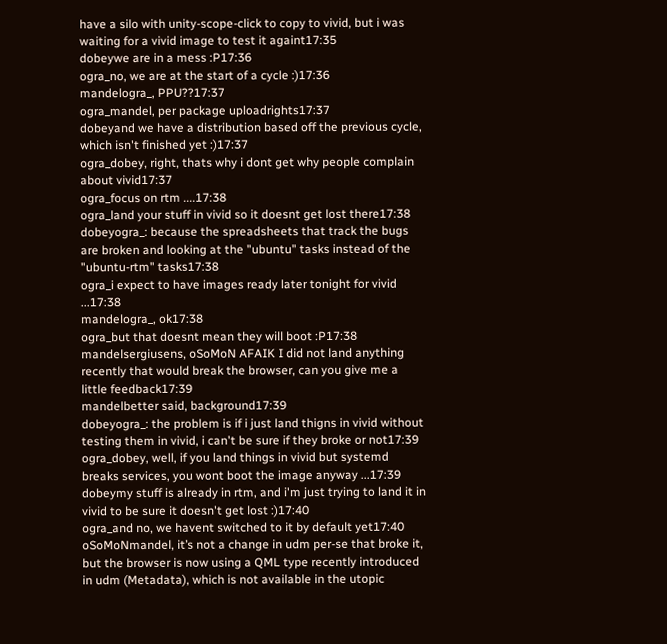have a silo with unity-scope-click to copy to vivid, but i was waiting for a vivid image to test it againt17:35
dobeywe are in a mess :P17:36
ogra_no, we are at the start of a cycle :)17:36
mandelogra_, PPU??17:37
ogra_mandel, per package uploadrights17:37
dobeyand we have a distribution based off the previous cycle, which isn't finished yet :)17:37
ogra_dobey, right, thats why i dont get why people complain about vivid17:37
ogra_focus on rtm ....17:38
ogra_land your stuff in vivid so it doesnt get lost there17:38
dobeyogra_: because the spreadsheets that track the bugs are broken and looking at the "ubuntu" tasks instead of the "ubuntu-rtm" tasks17:38
ogra_i expect to have images ready later tonight for vivid ...17:38
mandelogra_, ok17:38
ogra_but that doesnt mean they will boot :P17:38
mandelsergiusens, oSoMoN AFAIK I did not land anything recently that would break the browser, can you give me a little feedback17:39
mandelbetter said, background17:39
dobeyogra_: the problem is if i just land thigns in vivid without testing them in vivid, i can't be sure if they broke or not17:39
ogra_dobey, well, if you land things in vivid but systemd breaks services, you wont boot the image anyway ...17:39
dobeymy stuff is already in rtm, and i'm just trying to land it in vivid to be sure it doesn't get lost :)17:40
ogra_and no, we havent switched to it by default yet17:40
oSoMoNmandel, it’s not a change in udm per-se that broke it, but the browser is now using a QML type recently introduced in udm (Metadata), which is not available in the utopic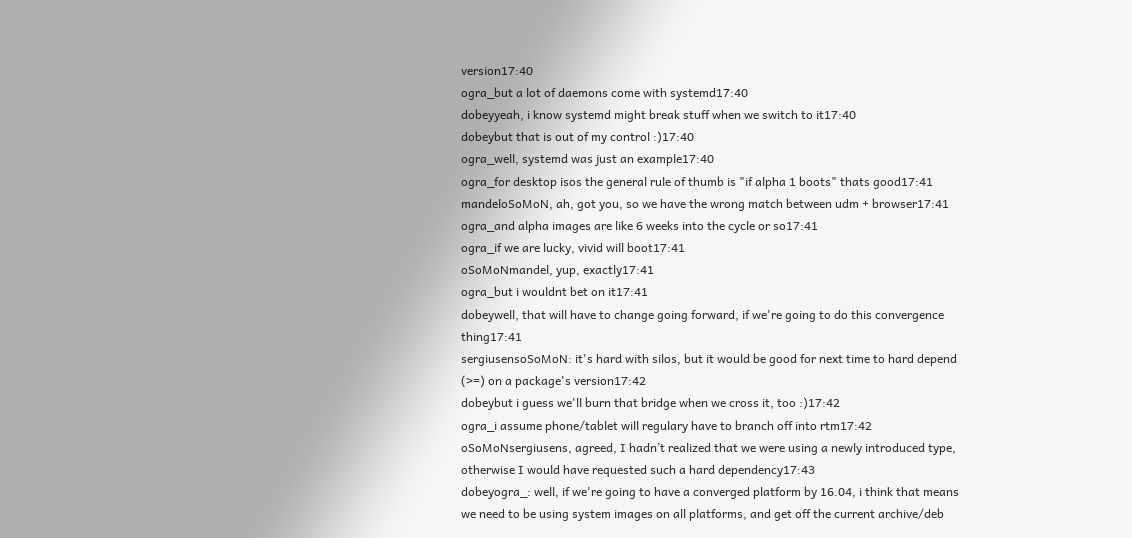version17:40
ogra_but a lot of daemons come with systemd17:40
dobeyyeah, i know systemd might break stuff when we switch to it17:40
dobeybut that is out of my control :)17:40
ogra_well, systemd was just an example17:40
ogra_for desktop isos the general rule of thumb is "if alpha 1 boots" thats good17:41
mandeloSoMoN, ah, got you, so we have the wrong match between udm + browser17:41
ogra_and alpha images are like 6 weeks into the cycle or so17:41
ogra_if we are lucky, vivid will boot17:41
oSoMoNmandel, yup, exactly17:41
ogra_but i wouldnt bet on it17:41
dobeywell, that will have to change going forward, if we're going to do this convergence thing17:41
sergiusensoSoMoN: it's hard with silos, but it would be good for next time to hard depend (>=) on a package's version17:42
dobeybut i guess we'll burn that bridge when we cross it, too :)17:42
ogra_i assume phone/tablet will regulary have to branch off into rtm17:42
oSoMoNsergiusens, agreed, I hadn’t realized that we were using a newly introduced type, otherwise I would have requested such a hard dependency17:43
dobeyogra_: well, if we're going to have a converged platform by 16.04, i think that means we need to be using system images on all platforms, and get off the current archive/deb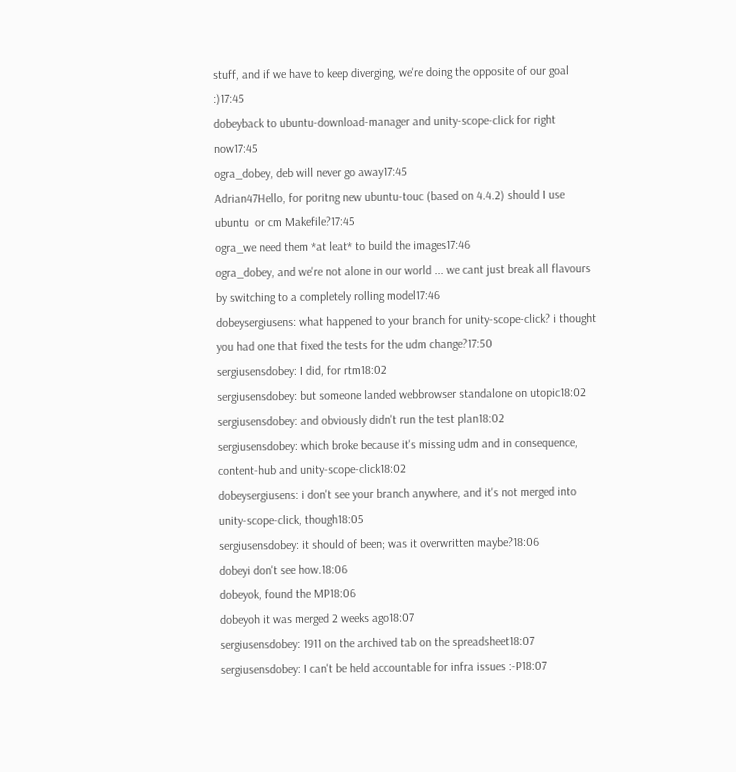stuff, and if we have to keep diverging, we're doing the opposite of our goal :)17:45
dobeyback to ubuntu-download-manager and unity-scope-click for right now17:45
ogra_dobey, deb will never go away17:45
Adrian47Hello, for poritng new ubuntu-touc (based on 4.4.2) should I use ubuntu  or cm Makefile?17:45
ogra_we need them *at leat* to build the images17:46
ogra_dobey, and we're not alone in our world ... we cant just break all flavours by switching to a completely rolling model17:46
dobeysergiusens: what happened to your branch for unity-scope-click? i thought you had one that fixed the tests for the udm change?17:50
sergiusensdobey: I did, for rtm18:02
sergiusensdobey: but someone landed webbrowser standalone on utopic18:02
sergiusensdobey: and obviously didn't run the test plan18:02
sergiusensdobey: which broke because it's missing udm and in consequence, content-hub and unity-scope-click18:02
dobeysergiusens: i don't see your branch anywhere, and it's not merged into unity-scope-click, though18:05
sergiusensdobey: it should of been; was it overwritten maybe?18:06
dobeyi don't see how.18:06
dobeyok, found the MP18:06
dobeyoh it was merged 2 weeks ago18:07
sergiusensdobey: 1911 on the archived tab on the spreadsheet18:07
sergiusensdobey: I can't be held accountable for infra issues :-P18:07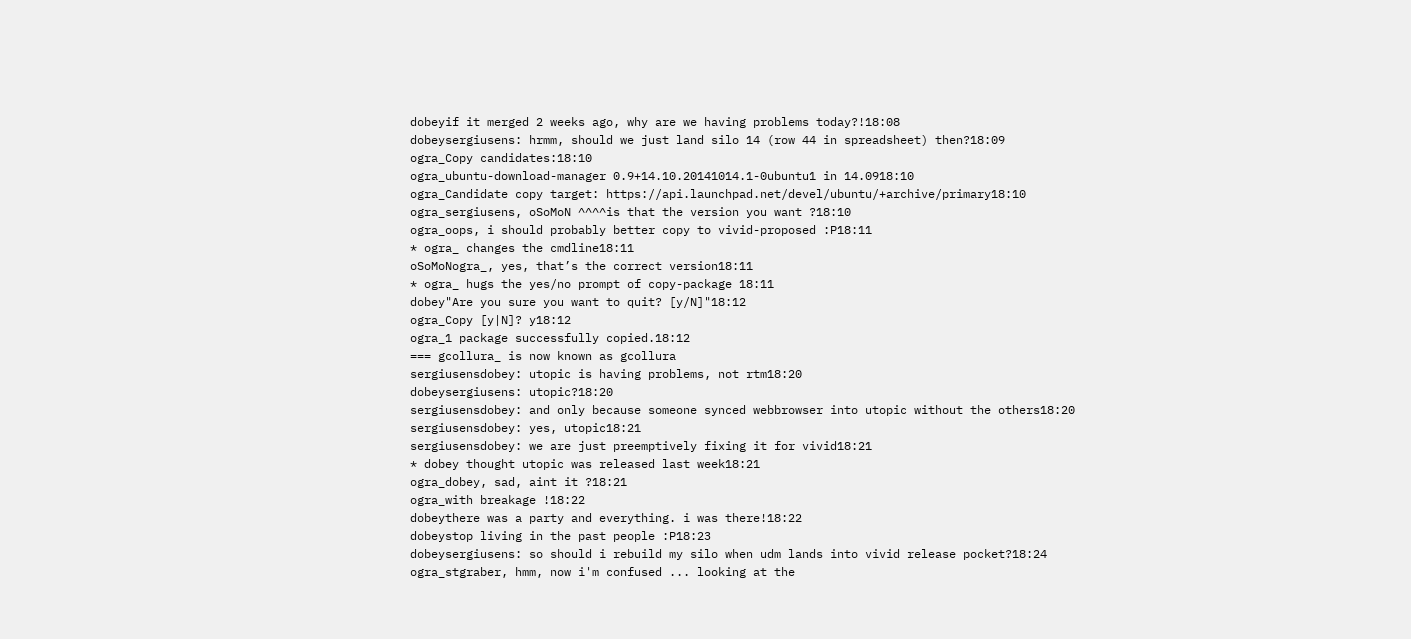dobeyif it merged 2 weeks ago, why are we having problems today?!18:08
dobeysergiusens: hrmm, should we just land silo 14 (row 44 in spreadsheet) then?18:09
ogra_Copy candidates:18:10
ogra_ubuntu-download-manager 0.9+14.10.20141014.1-0ubuntu1 in 14.0918:10
ogra_Candidate copy target: https://api.launchpad.net/devel/ubuntu/+archive/primary18:10
ogra_sergiusens, oSoMoN ^^^^is that the version you want ?18:10
ogra_oops, i should probably better copy to vivid-proposed :P18:11
* ogra_ changes the cmdline18:11
oSoMoNogra_, yes, that’s the correct version18:11
* ogra_ hugs the yes/no prompt of copy-package 18:11
dobey"Are you sure you want to quit? [y/N]"18:12
ogra_Copy [y|N]? y18:12
ogra_1 package successfully copied.18:12
=== gcollura_ is now known as gcollura
sergiusensdobey: utopic is having problems, not rtm18:20
dobeysergiusens: utopic?18:20
sergiusensdobey: and only because someone synced webbrowser into utopic without the others18:20
sergiusensdobey: yes, utopic18:21
sergiusensdobey: we are just preemptively fixing it for vivid18:21
* dobey thought utopic was released last week18:21
ogra_dobey, sad, aint it ?18:21
ogra_with breakage !18:22
dobeythere was a party and everything. i was there!18:22
dobeystop living in the past people :P18:23
dobeysergiusens: so should i rebuild my silo when udm lands into vivid release pocket?18:24
ogra_stgraber, hmm, now i'm confused ... looking at the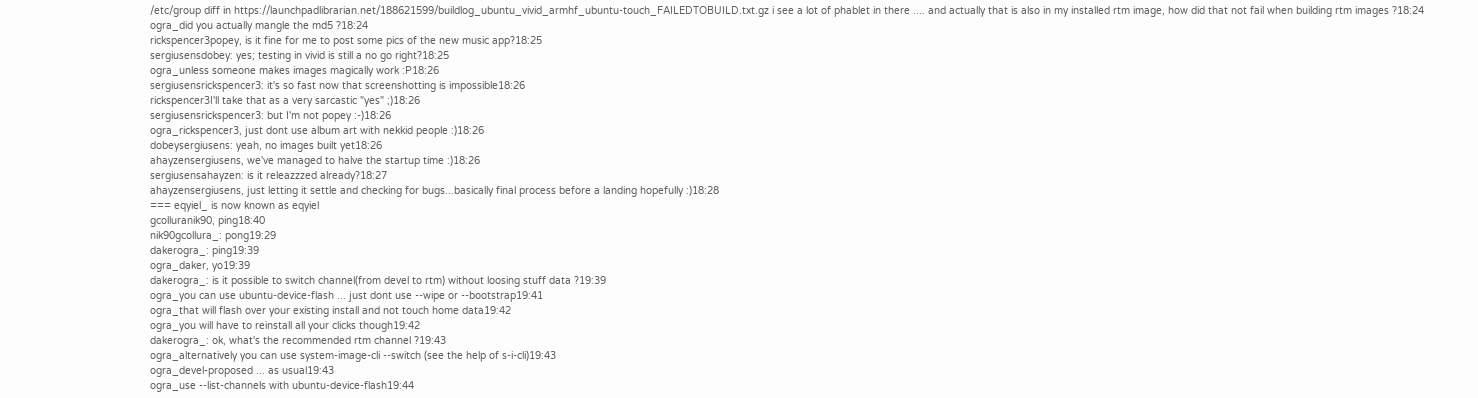/etc/group diff in https://launchpadlibrarian.net/188621599/buildlog_ubuntu_vivid_armhf_ubuntu-touch_FAILEDTOBUILD.txt.gz i see a lot of phablet in there .... and actually that is also in my installed rtm image, how did that not fail when building rtm images ?18:24
ogra_did you actually mangle the md5 ?18:24
rickspencer3popey, is it fine for me to post some pics of the new music app?18:25
sergiusensdobey: yes; testing in vivid is still a no go right?18:25
ogra_unless someone makes images magically work :P18:26
sergiusensrickspencer3: it's so fast now that screenshotting is impossible18:26
rickspencer3I'll take that as a very sarcastic "yes" ;)18:26
sergiusensrickspencer3: but I'm not popey :-)18:26
ogra_rickspencer3, just dont use album art with nekkid people :)18:26
dobeysergiusens: yeah, no images built yet18:26
ahayzensergiusens, we've managed to halve the startup time :)18:26
sergiusensahayzen: is it releazzzed already?18:27
ahayzensergiusens, just letting it settle and checking for bugs...basically final process before a landing hopefully :)18:28
=== eqyiel_ is now known as eqyiel
gcolluranik90, ping18:40
nik90gcollura_: pong19:29
dakerogra_: ping19:39
ogra_daker, yo19:39
dakerogra_: is it possible to switch channel(from devel to rtm) without loosing stuff data ?19:39
ogra_you can use ubuntu-device-flash ... just dont use --wipe or --bootstrap19:41
ogra_that will flash over your existing install and not touch home data19:42
ogra_you will have to reinstall all your clicks though19:42
dakerogra_: ok, what's the recommended rtm channel ?19:43
ogra_alternatively you can use system-image-cli --switch (see the help of s-i-cli)19:43
ogra_devel-proposed ... as usual19:43
ogra_use --list-channels with ubuntu-device-flash19:44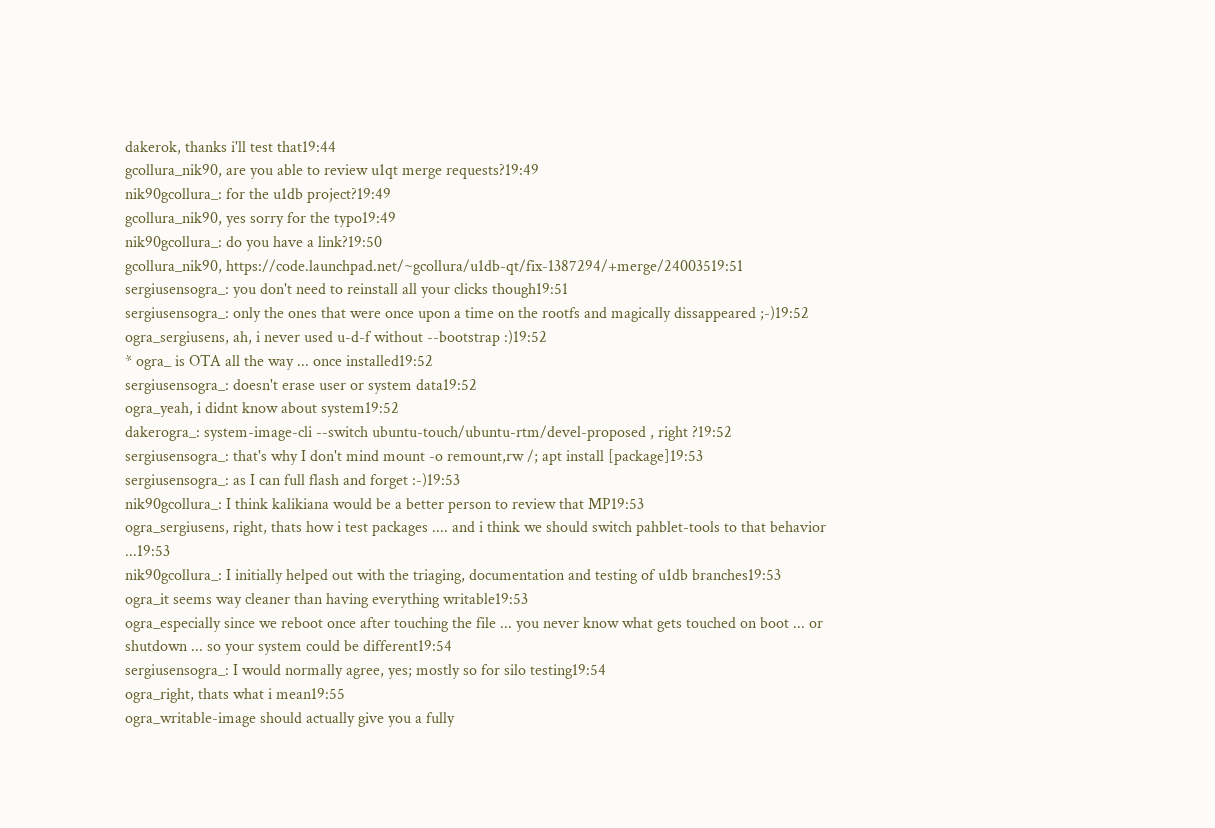dakerok, thanks i'll test that19:44
gcollura_nik90, are you able to review u1qt merge requests?19:49
nik90gcollura_: for the u1db project?19:49
gcollura_nik90, yes sorry for the typo19:49
nik90gcollura_: do you have a link?19:50
gcollura_nik90, https://code.launchpad.net/~gcollura/u1db-qt/fix-1387294/+merge/24003519:51
sergiusensogra_: you don't need to reinstall all your clicks though19:51
sergiusensogra_: only the ones that were once upon a time on the rootfs and magically dissappeared ;-)19:52
ogra_sergiusens, ah, i never used u-d-f without --bootstrap :)19:52
* ogra_ is OTA all the way ... once installed19:52
sergiusensogra_: doesn't erase user or system data19:52
ogra_yeah, i didnt know about system19:52
dakerogra_: system-image-cli --switch ubuntu-touch/ubuntu-rtm/devel-proposed , right ?19:52
sergiusensogra_: that's why I don't mind mount -o remount,rw /; apt install [package]19:53
sergiusensogra_: as I can full flash and forget :-)19:53
nik90gcollura_: I think kalikiana would be a better person to review that MP19:53
ogra_sergiusens, right, thats how i test packages .... and i think we should switch pahblet-tools to that behavior ...19:53
nik90gcollura_: I initially helped out with the triaging, documentation and testing of u1db branches19:53
ogra_it seems way cleaner than having everything writable19:53
ogra_especially since we reboot once after touching the file ... you never know what gets touched on boot ... or shutdown ... so your system could be different19:54
sergiusensogra_: I would normally agree, yes; mostly so for silo testing19:54
ogra_right, thats what i mean19:55
ogra_writable-image should actually give you a fully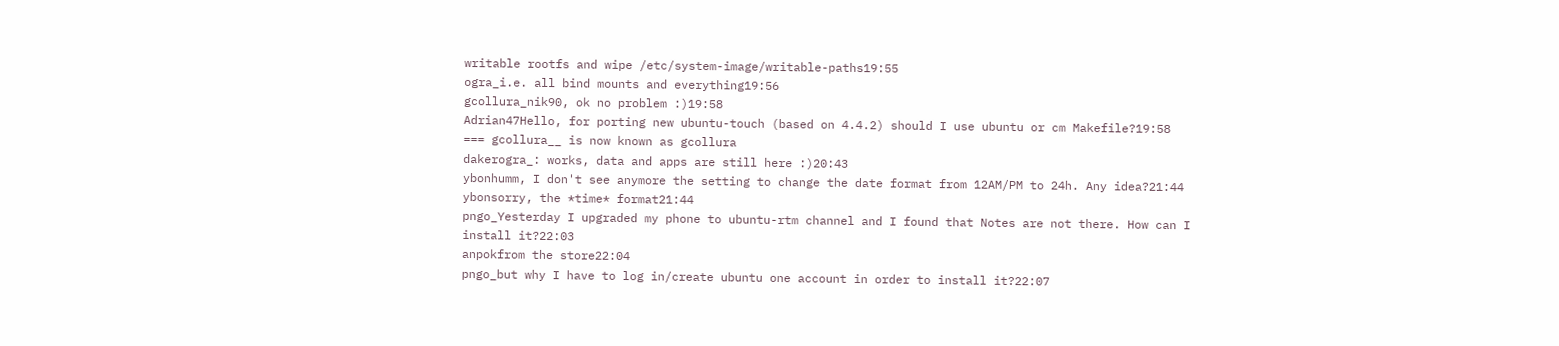writable rootfs and wipe /etc/system-image/writable-paths19:55
ogra_i.e. all bind mounts and everything19:56
gcollura_nik90, ok no problem :)19:58
Adrian47Hello, for porting new ubuntu-touch (based on 4.4.2) should I use ubuntu or cm Makefile?19:58
=== gcollura__ is now known as gcollura
dakerogra_: works, data and apps are still here :)20:43
ybonhumm, I don't see anymore the setting to change the date format from 12AM/PM to 24h. Any idea?21:44
ybonsorry, the *time* format21:44
pngo_Yesterday I upgraded my phone to ubuntu-rtm channel and I found that Notes are not there. How can I install it?22:03
anpokfrom the store22:04
pngo_but why I have to log in/create ubuntu one account in order to install it?22:07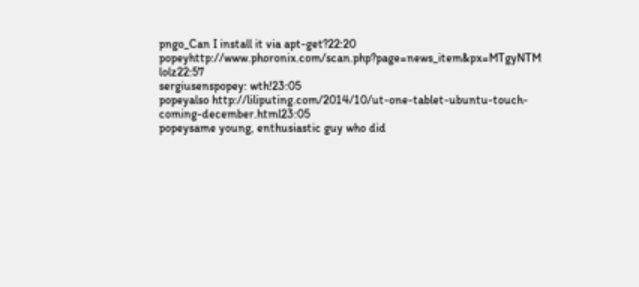pngo_Can I install it via apt-get?22:20
popeyhttp://www.phoronix.com/scan.php?page=news_item&px=MTgyNTM lolz22:57
sergiusenspopey: wth!23:05
popeyalso http://liliputing.com/2014/10/ut-one-tablet-ubuntu-touch-coming-december.html23:05
popeysame young, enthusiastic guy who did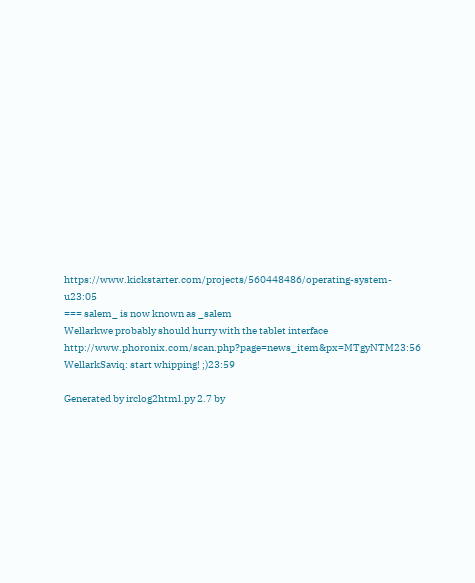https://www.kickstarter.com/projects/560448486/operating-system-u23:05
=== salem_ is now known as _salem
Wellarkwe probably should hurry with the tablet interface http://www.phoronix.com/scan.php?page=news_item&px=MTgyNTM23:56
WellarkSaviq: start whipping! ;)23:59

Generated by irclog2html.py 2.7 by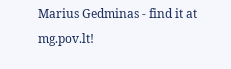Marius Gedminas - find it at mg.pov.lt!